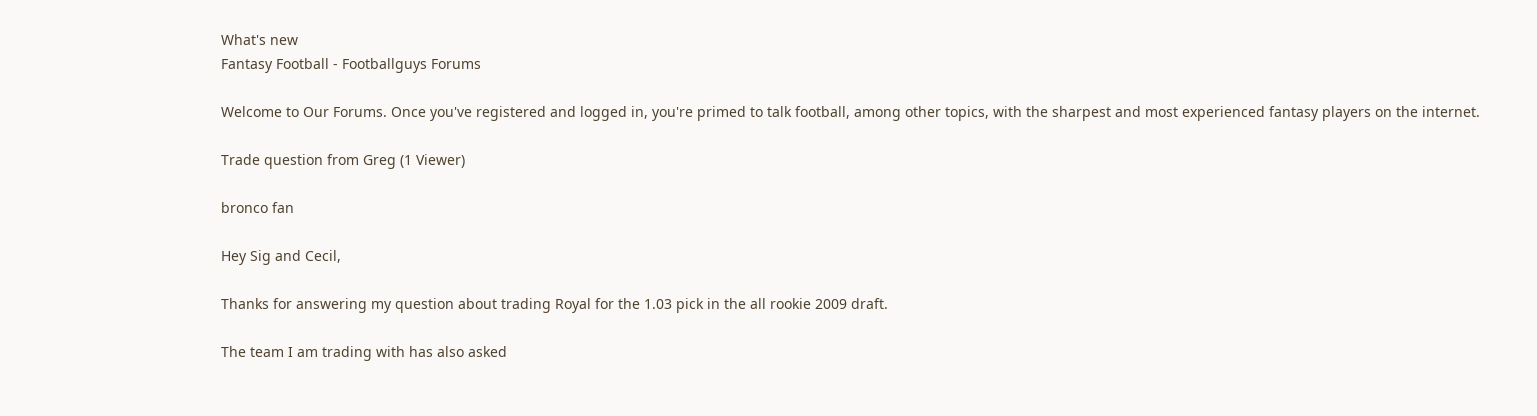What's new
Fantasy Football - Footballguys Forums

Welcome to Our Forums. Once you've registered and logged in, you're primed to talk football, among other topics, with the sharpest and most experienced fantasy players on the internet.

Trade question from Greg (1 Viewer)

bronco fan

Hey Sig and Cecil,

Thanks for answering my question about trading Royal for the 1.03 pick in the all rookie 2009 draft.

The team I am trading with has also asked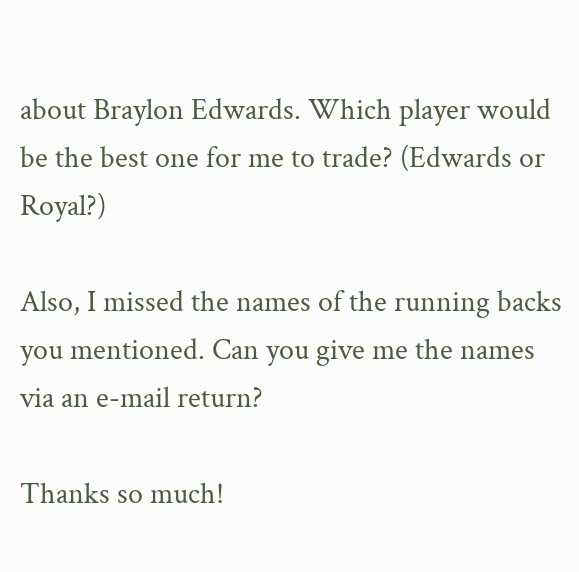about Braylon Edwards. Which player would be the best one for me to trade? (Edwards or Royal?)

Also, I missed the names of the running backs you mentioned. Can you give me the names via an e-mail return?

Thanks so much!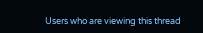Users who are viewing this thread